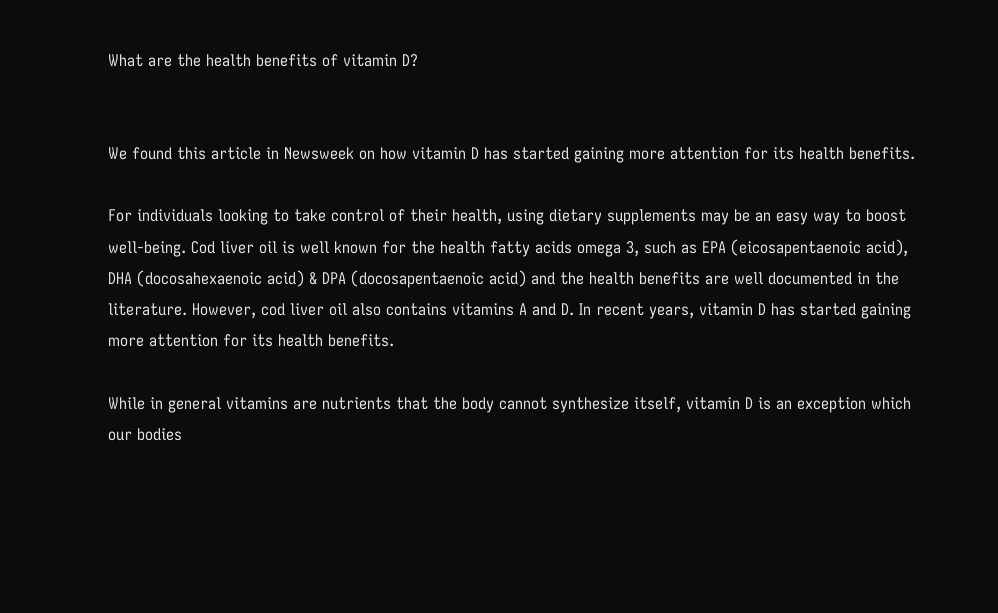What are the health benefits of vitamin D?


We found this article in Newsweek on how vitamin D has started gaining more attention for its health benefits.

For individuals looking to take control of their health, using dietary supplements may be an easy way to boost well-being. Cod liver oil is well known for the health fatty acids omega 3, such as EPA (eicosapentaenoic acid), DHA (docosahexaenoic acid) & DPA (docosapentaenoic acid) and the health benefits are well documented in the literature. However, cod liver oil also contains vitamins A and D. In recent years, vitamin D has started gaining more attention for its health benefits.

While in general vitamins are nutrients that the body cannot synthesize itself, vitamin D is an exception which our bodies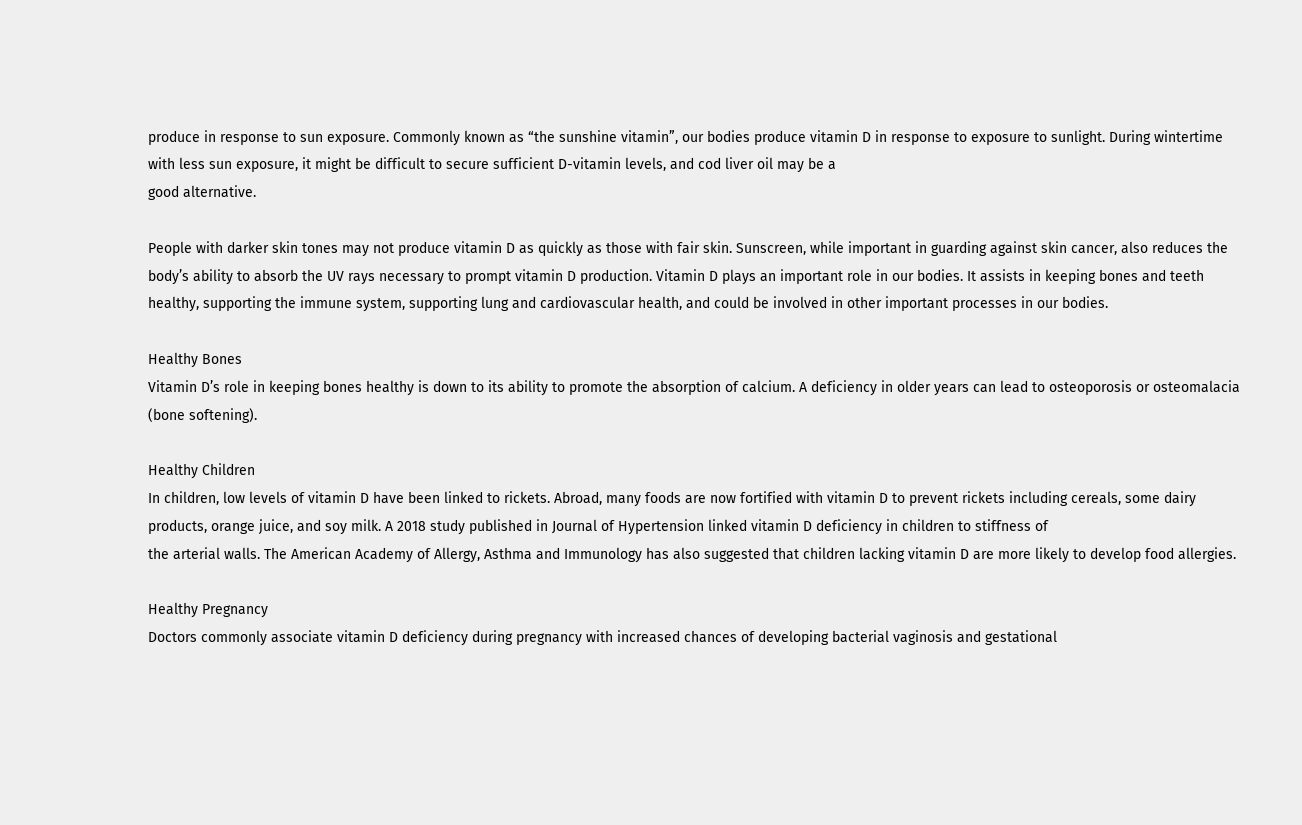produce in response to sun exposure. Commonly known as “the sunshine vitamin”, our bodies produce vitamin D in response to exposure to sunlight. During wintertime with less sun exposure, it might be difficult to secure sufficient D-vitamin levels, and cod liver oil may be a
good alternative.

People with darker skin tones may not produce vitamin D as quickly as those with fair skin. Sunscreen, while important in guarding against skin cancer, also reduces the body’s ability to absorb the UV rays necessary to prompt vitamin D production. Vitamin D plays an important role in our bodies. It assists in keeping bones and teeth healthy, supporting the immune system, supporting lung and cardiovascular health, and could be involved in other important processes in our bodies.

Healthy Bones
Vitamin D’s role in keeping bones healthy is down to its ability to promote the absorption of calcium. A deficiency in older years can lead to osteoporosis or osteomalacia (bone softening).

Healthy Children
In children, low levels of vitamin D have been linked to rickets. Abroad, many foods are now fortified with vitamin D to prevent rickets including cereals, some dairy products, orange juice, and soy milk. A 2018 study published in Journal of Hypertension linked vitamin D deficiency in children to stiffness of
the arterial walls. The American Academy of Allergy, Asthma and Immunology has also suggested that children lacking vitamin D are more likely to develop food allergies.

Healthy Pregnancy
Doctors commonly associate vitamin D deficiency during pregnancy with increased chances of developing bacterial vaginosis and gestational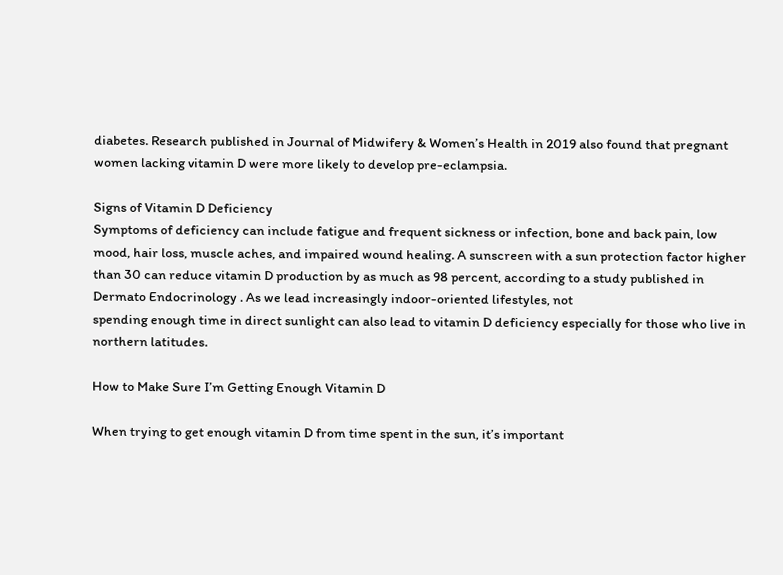diabetes. Research published in Journal of Midwifery & Women’s Health in 2019 also found that pregnant women lacking vitamin D were more likely to develop pre-eclampsia.

Signs of Vitamin D Deficiency
Symptoms of deficiency can include fatigue and frequent sickness or infection, bone and back pain, low mood, hair loss, muscle aches, and impaired wound healing. A sunscreen with a sun protection factor higher than 30 can reduce vitamin D production by as much as 98 percent, according to a study published in  Dermato Endocrinology . As we lead increasingly indoor-oriented lifestyles, not
spending enough time in direct sunlight can also lead to vitamin D deficiency especially for those who live in northern latitudes.

How to Make Sure I’m Getting Enough Vitamin D

When trying to get enough vitamin D from time spent in the sun, it’s important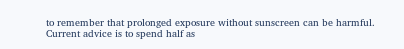to remember that prolonged exposure without sunscreen can be harmful. Current advice is to spend half as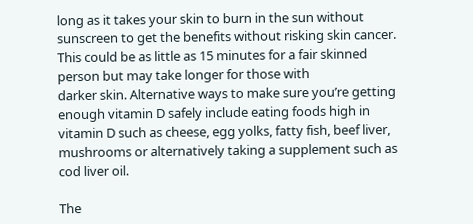long as it takes your skin to burn in the sun without sunscreen to get the benefits without risking skin cancer. This could be as little as 15 minutes for a fair skinned person but may take longer for those with
darker skin. Alternative ways to make sure you’re getting enough vitamin D safely include eating foods high in vitamin D such as cheese, egg yolks, fatty fish, beef liver, mushrooms or alternatively taking a supplement such as cod liver oil.

The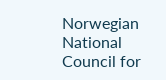Norwegian National Council for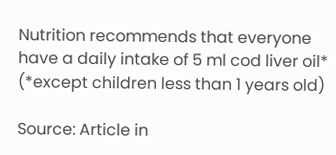Nutrition recommends that everyone have a daily intake of 5 ml cod liver oil* (*except children less than 1 years old)

Source: Article in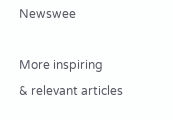Newswee

More inspiring
& relevant articles